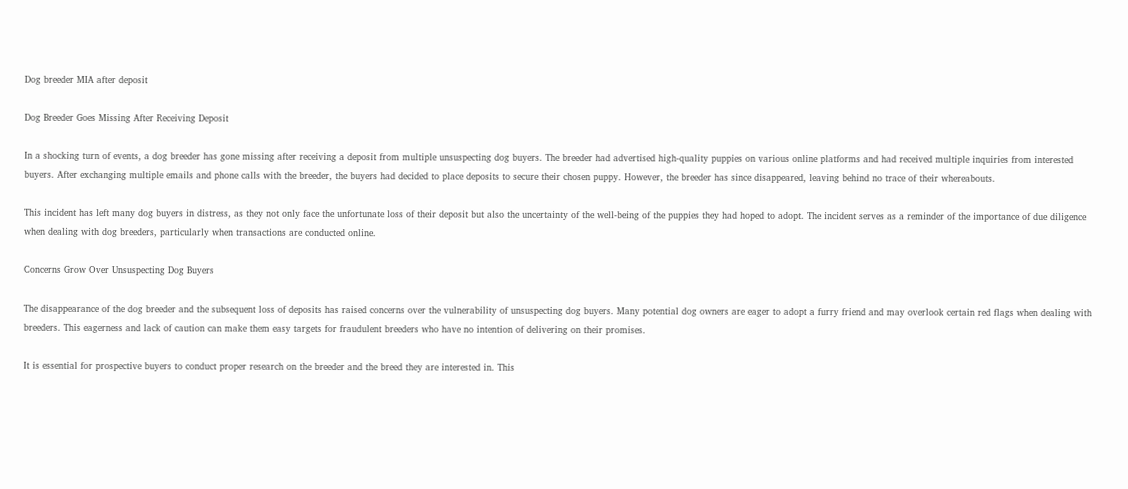Dog breeder MIA after deposit

Dog Breeder Goes Missing After Receiving Deposit

In a shocking turn of events, a dog breeder has gone missing after receiving a deposit from multiple unsuspecting dog buyers. The breeder had advertised high-quality puppies on various online platforms and had received multiple inquiries from interested buyers. After exchanging multiple emails and phone calls with the breeder, the buyers had decided to place deposits to secure their chosen puppy. However, the breeder has since disappeared, leaving behind no trace of their whereabouts.

This incident has left many dog buyers in distress, as they not only face the unfortunate loss of their deposit but also the uncertainty of the well-being of the puppies they had hoped to adopt. The incident serves as a reminder of the importance of due diligence when dealing with dog breeders, particularly when transactions are conducted online.

Concerns Grow Over Unsuspecting Dog Buyers

The disappearance of the dog breeder and the subsequent loss of deposits has raised concerns over the vulnerability of unsuspecting dog buyers. Many potential dog owners are eager to adopt a furry friend and may overlook certain red flags when dealing with breeders. This eagerness and lack of caution can make them easy targets for fraudulent breeders who have no intention of delivering on their promises.

It is essential for prospective buyers to conduct proper research on the breeder and the breed they are interested in. This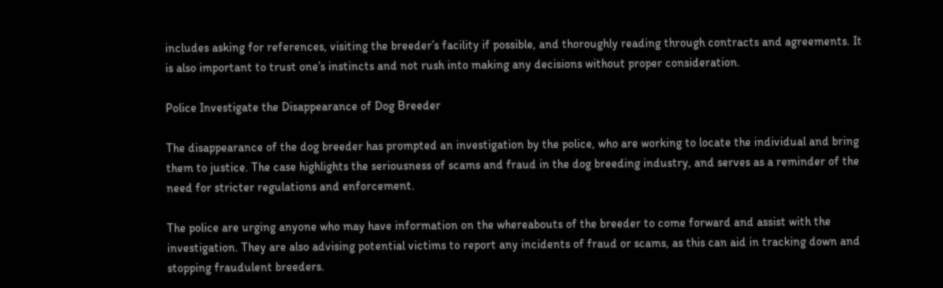includes asking for references, visiting the breeder’s facility if possible, and thoroughly reading through contracts and agreements. It is also important to trust one’s instincts and not rush into making any decisions without proper consideration.

Police Investigate the Disappearance of Dog Breeder

The disappearance of the dog breeder has prompted an investigation by the police, who are working to locate the individual and bring them to justice. The case highlights the seriousness of scams and fraud in the dog breeding industry, and serves as a reminder of the need for stricter regulations and enforcement.

The police are urging anyone who may have information on the whereabouts of the breeder to come forward and assist with the investigation. They are also advising potential victims to report any incidents of fraud or scams, as this can aid in tracking down and stopping fraudulent breeders.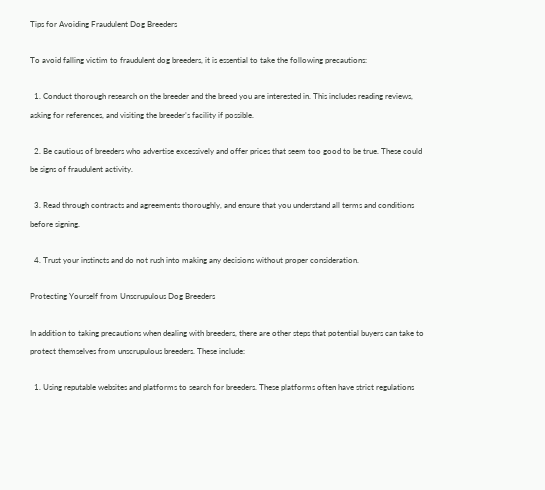Tips for Avoiding Fraudulent Dog Breeders

To avoid falling victim to fraudulent dog breeders, it is essential to take the following precautions:

  1. Conduct thorough research on the breeder and the breed you are interested in. This includes reading reviews, asking for references, and visiting the breeder’s facility if possible.

  2. Be cautious of breeders who advertise excessively and offer prices that seem too good to be true. These could be signs of fraudulent activity.

  3. Read through contracts and agreements thoroughly, and ensure that you understand all terms and conditions before signing.

  4. Trust your instincts and do not rush into making any decisions without proper consideration.

Protecting Yourself from Unscrupulous Dog Breeders

In addition to taking precautions when dealing with breeders, there are other steps that potential buyers can take to protect themselves from unscrupulous breeders. These include:

  1. Using reputable websites and platforms to search for breeders. These platforms often have strict regulations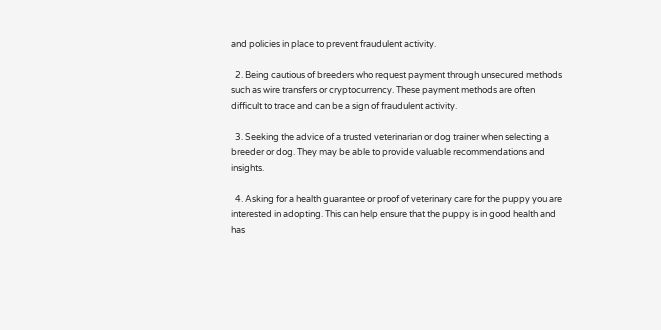and policies in place to prevent fraudulent activity.

  2. Being cautious of breeders who request payment through unsecured methods such as wire transfers or cryptocurrency. These payment methods are often difficult to trace and can be a sign of fraudulent activity.

  3. Seeking the advice of a trusted veterinarian or dog trainer when selecting a breeder or dog. They may be able to provide valuable recommendations and insights.

  4. Asking for a health guarantee or proof of veterinary care for the puppy you are interested in adopting. This can help ensure that the puppy is in good health and has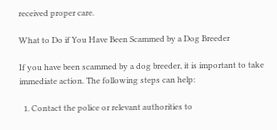received proper care.

What to Do if You Have Been Scammed by a Dog Breeder

If you have been scammed by a dog breeder, it is important to take immediate action. The following steps can help:

  1. Contact the police or relevant authorities to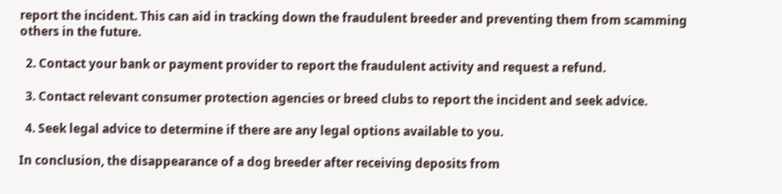report the incident. This can aid in tracking down the fraudulent breeder and preventing them from scamming others in the future.

  2. Contact your bank or payment provider to report the fraudulent activity and request a refund.

  3. Contact relevant consumer protection agencies or breed clubs to report the incident and seek advice.

  4. Seek legal advice to determine if there are any legal options available to you.

In conclusion, the disappearance of a dog breeder after receiving deposits from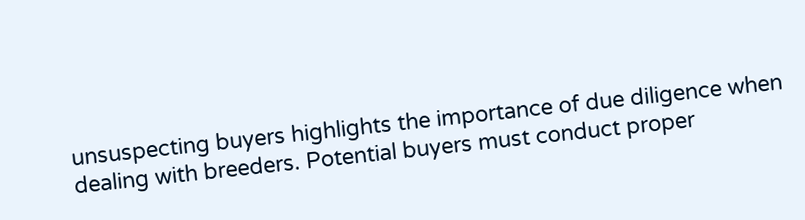unsuspecting buyers highlights the importance of due diligence when dealing with breeders. Potential buyers must conduct proper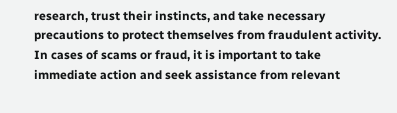research, trust their instincts, and take necessary precautions to protect themselves from fraudulent activity. In cases of scams or fraud, it is important to take immediate action and seek assistance from relevant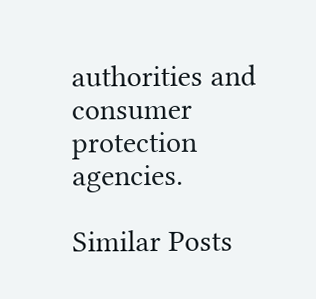authorities and consumer protection agencies.

Similar Posts